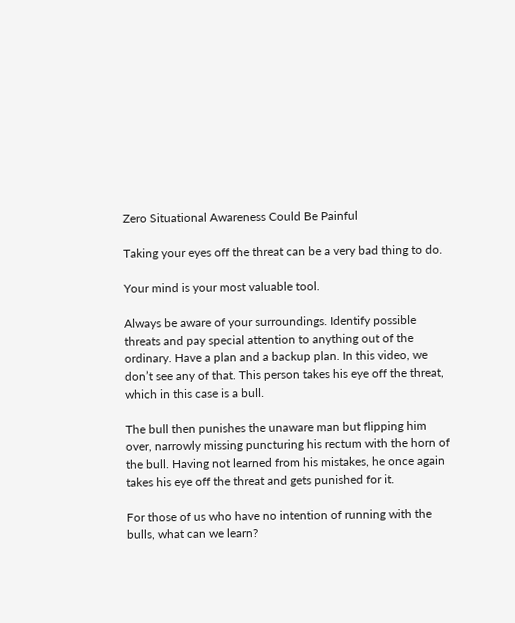Zero Situational Awareness Could Be Painful

Taking your eyes off the threat can be a very bad thing to do.

Your mind is your most valuable tool.

Always be aware of your surroundings. Identify possible threats and pay special attention to anything out of the ordinary. Have a plan and a backup plan. In this video, we don’t see any of that. This person takes his eye off the threat, which in this case is a bull.

The bull then punishes the unaware man but flipping him over, narrowly missing puncturing his rectum with the horn of the bull. Having not learned from his mistakes, he once again takes his eye off the threat and gets punished for it.

For those of us who have no intention of running with the bulls, what can we learn?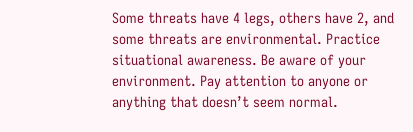Some threats have 4 legs, others have 2, and some threats are environmental. Practice situational awareness. Be aware of your environment. Pay attention to anyone or anything that doesn’t seem normal.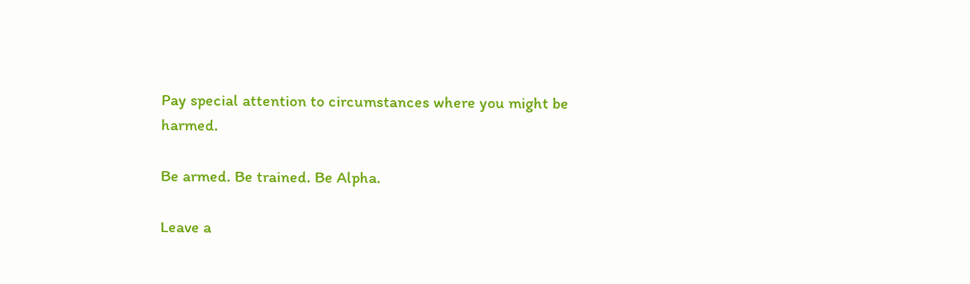Pay special attention to circumstances where you might be harmed.

Be armed. Be trained. Be Alpha.

Leave a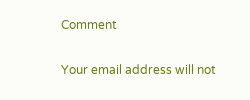Comment

Your email address will not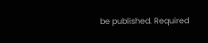be published. Required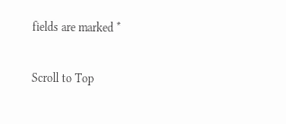fields are marked *

Scroll to Top